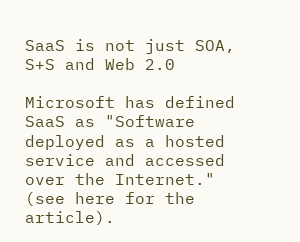SaaS is not just SOA, S+S and Web 2.0

Microsoft has defined SaaS as "Software deployed as a hosted service and accessed over the Internet." (see here for the article).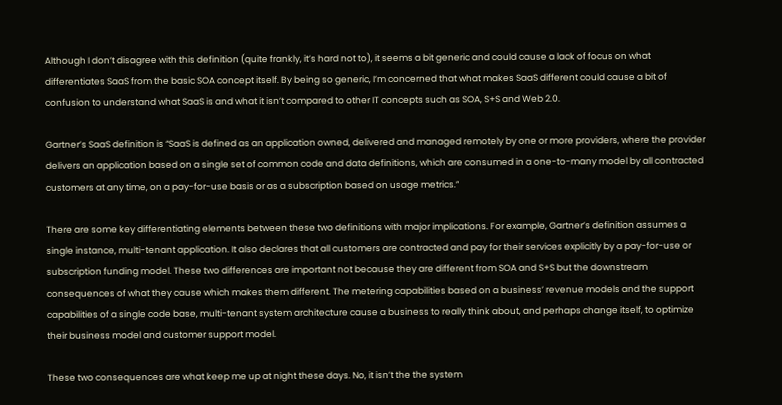Although I don’t disagree with this definition (quite frankly, it’s hard not to), it seems a bit generic and could cause a lack of focus on what differentiates SaaS from the basic SOA concept itself. By being so generic, I’m concerned that what makes SaaS different could cause a bit of confusion to understand what SaaS is and what it isn’t compared to other IT concepts such as SOA, S+S and Web 2.0.

Gartner’s SaaS definition is “SaaS is defined as an application owned, delivered and managed remotely by one or more providers, where the provider delivers an application based on a single set of common code and data definitions, which are consumed in a one-to-many model by all contracted customers at any time, on a pay-for-use basis or as a subscription based on usage metrics.”

There are some key differentiating elements between these two definitions with major implications. For example, Gartner’s definition assumes a single instance, multi-tenant application. It also declares that all customers are contracted and pay for their services explicitly by a pay-for-use or subscription funding model. These two differences are important not because they are different from SOA and S+S but the downstream consequences of what they cause which makes them different. The metering capabilities based on a business’ revenue models and the support capabilities of a single code base, multi-tenant system architecture cause a business to really think about, and perhaps change itself, to optimize their business model and customer support model.

These two consequences are what keep me up at night these days. No, it isn’t the the system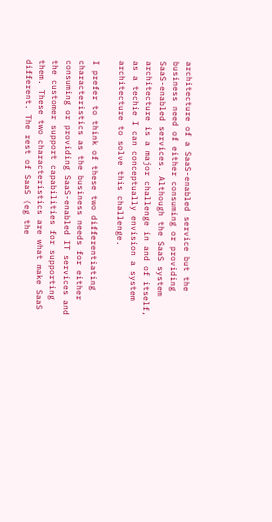architecture of a SaaS-enabled service but the business need of either consuming or providing SaaS-enabled services. Although the SaaS system architecture is a major challenge in and of itself, as a techie I can conceptually envision a system architecture to solve this challenge.

I prefer to think of these two differentiating characteristics as the business needs for either consuming or providing SaaS-enabled IT services and the customer support capabilities for supporting them. These two characteristics are what make SaaS different. The rest of SaaS (eg the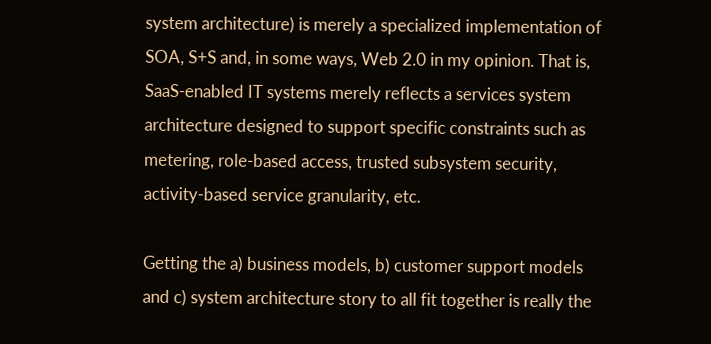system architecture) is merely a specialized implementation of SOA, S+S and, in some ways, Web 2.0 in my opinion. That is, SaaS-enabled IT systems merely reflects a services system architecture designed to support specific constraints such as metering, role-based access, trusted subsystem security, activity-based service granularity, etc.

Getting the a) business models, b) customer support models and c) system architecture story to all fit together is really the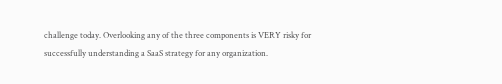challenge today. Overlooking any of the three components is VERY risky for successfully understanding a SaaS strategy for any organization.